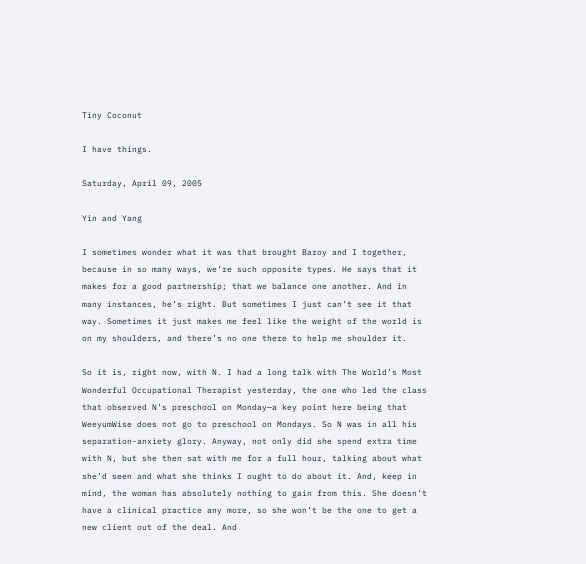Tiny Coconut

I have things.

Saturday, April 09, 2005

Yin and Yang

I sometimes wonder what it was that brought Baroy and I together, because in so many ways, we’re such opposite types. He says that it makes for a good partnership; that we balance one another. And in many instances, he’s right. But sometimes I just can’t see it that way. Sometimes it just makes me feel like the weight of the world is on my shoulders, and there’s no one there to help me shoulder it.

So it is, right now, with N. I had a long talk with The World’s Most Wonderful Occupational Therapist yesterday, the one who led the class that observed N’s preschool on Monday—a key point here being that WeeyumWise does not go to preschool on Mondays. So N was in all his separation-anxiety glory. Anyway, not only did she spend extra time with N, but she then sat with me for a full hour, talking about what she’d seen and what she thinks I ought to do about it. And, keep in mind, the woman has absolutely nothing to gain from this. She doesn’t have a clinical practice any more, so she won’t be the one to get a new client out of the deal. And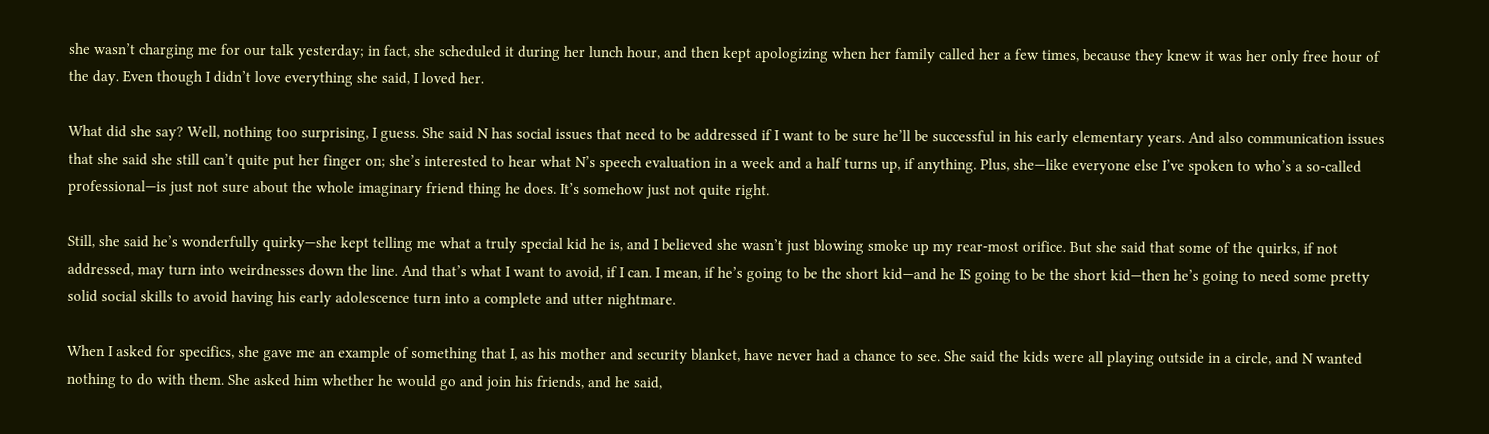she wasn’t charging me for our talk yesterday; in fact, she scheduled it during her lunch hour, and then kept apologizing when her family called her a few times, because they knew it was her only free hour of the day. Even though I didn’t love everything she said, I loved her.

What did she say? Well, nothing too surprising, I guess. She said N has social issues that need to be addressed if I want to be sure he’ll be successful in his early elementary years. And also communication issues that she said she still can’t quite put her finger on; she’s interested to hear what N’s speech evaluation in a week and a half turns up, if anything. Plus, she—like everyone else I’ve spoken to who’s a so-called professional—is just not sure about the whole imaginary friend thing he does. It’s somehow just not quite right.

Still, she said he’s wonderfully quirky—she kept telling me what a truly special kid he is, and I believed she wasn’t just blowing smoke up my rear-most orifice. But she said that some of the quirks, if not addressed, may turn into weirdnesses down the line. And that’s what I want to avoid, if I can. I mean, if he’s going to be the short kid—and he IS going to be the short kid—then he’s going to need some pretty solid social skills to avoid having his early adolescence turn into a complete and utter nightmare.

When I asked for specifics, she gave me an example of something that I, as his mother and security blanket, have never had a chance to see. She said the kids were all playing outside in a circle, and N wanted nothing to do with them. She asked him whether he would go and join his friends, and he said,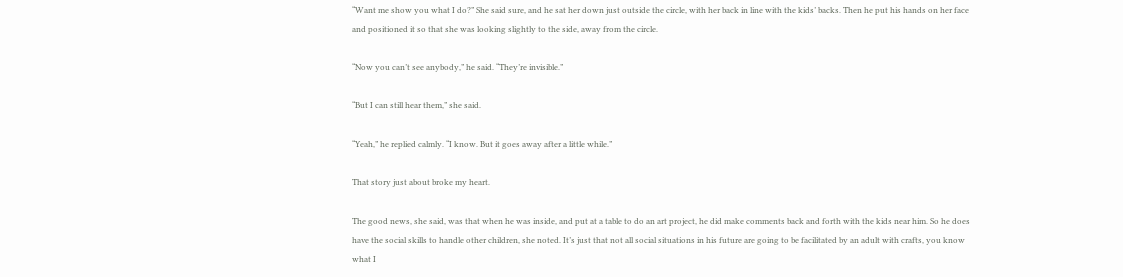“Want me show you what I do?” She said sure, and he sat her down just outside the circle, with her back in line with the kids’ backs. Then he put his hands on her face and positioned it so that she was looking slightly to the side, away from the circle.

“Now you can’t see anybody,” he said. “They’re invisible.”

“But I can still hear them,” she said.

“Yeah,” he replied calmly. “I know. But it goes away after a little while.”

That story just about broke my heart.

The good news, she said, was that when he was inside, and put at a table to do an art project, he did make comments back and forth with the kids near him. So he does have the social skills to handle other children, she noted. It’s just that not all social situations in his future are going to be facilitated by an adult with crafts, you know what I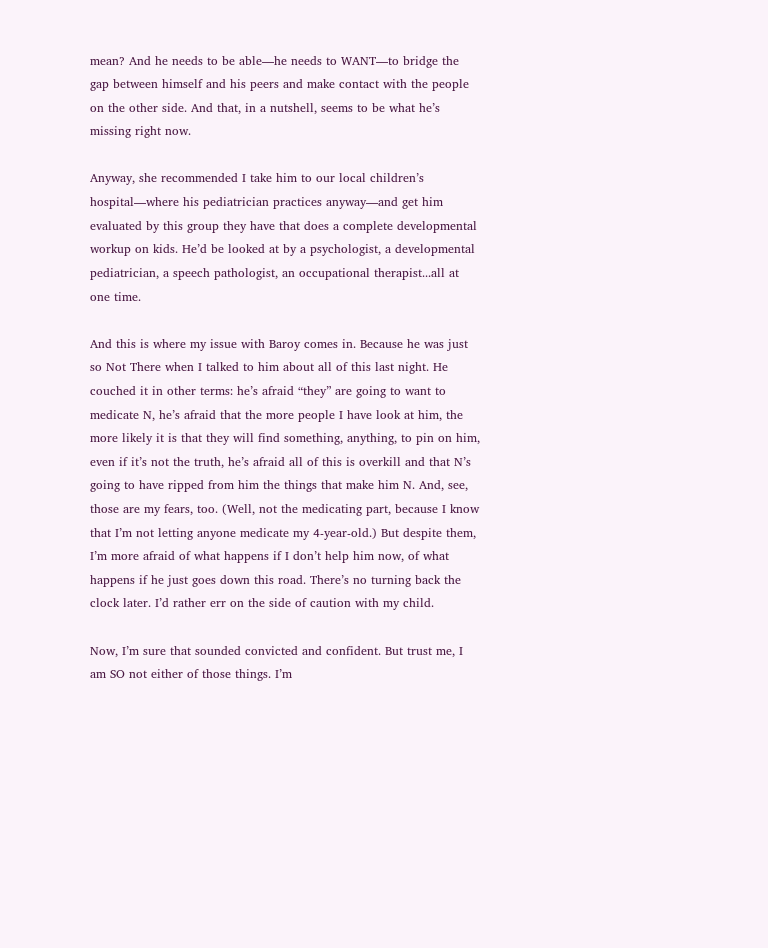mean? And he needs to be able—he needs to WANT—to bridge the gap between himself and his peers and make contact with the people on the other side. And that, in a nutshell, seems to be what he’s missing right now.

Anyway, she recommended I take him to our local children’s hospital—where his pediatrician practices anyway—and get him evaluated by this group they have that does a complete developmental workup on kids. He’d be looked at by a psychologist, a developmental pediatrician, a speech pathologist, an occupational therapist...all at one time.

And this is where my issue with Baroy comes in. Because he was just so Not There when I talked to him about all of this last night. He couched it in other terms: he’s afraid “they” are going to want to medicate N, he’s afraid that the more people I have look at him, the more likely it is that they will find something, anything, to pin on him, even if it’s not the truth, he’s afraid all of this is overkill and that N’s going to have ripped from him the things that make him N. And, see, those are my fears, too. (Well, not the medicating part, because I know that I’m not letting anyone medicate my 4-year-old.) But despite them, I’m more afraid of what happens if I don’t help him now, of what happens if he just goes down this road. There’s no turning back the clock later. I’d rather err on the side of caution with my child.

Now, I’m sure that sounded convicted and confident. But trust me, I am SO not either of those things. I’m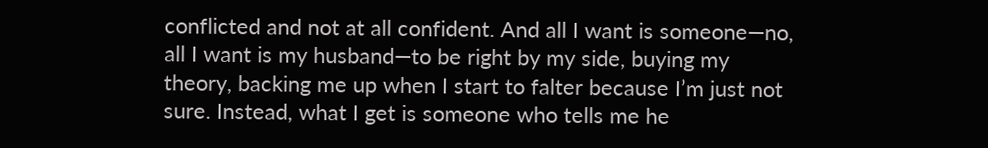conflicted and not at all confident. And all I want is someone—no, all I want is my husband—to be right by my side, buying my theory, backing me up when I start to falter because I’m just not sure. Instead, what I get is someone who tells me he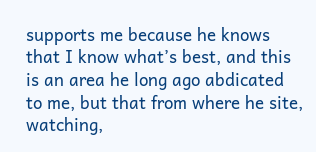supports me because he knows that I know what’s best, and this is an area he long ago abdicated to me, but that from where he site, watching,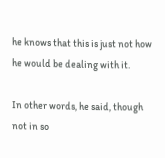he knows that this is just not how he would be dealing with it.

In other words, he said, though not in so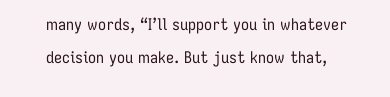many words, “I’ll support you in whatever decision you make. But just know that,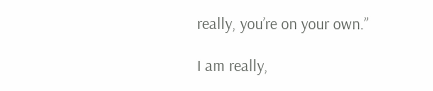really, you’re on your own.”

I am really,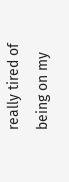really tired of being on my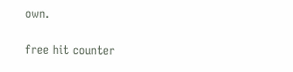own.

free hit counter